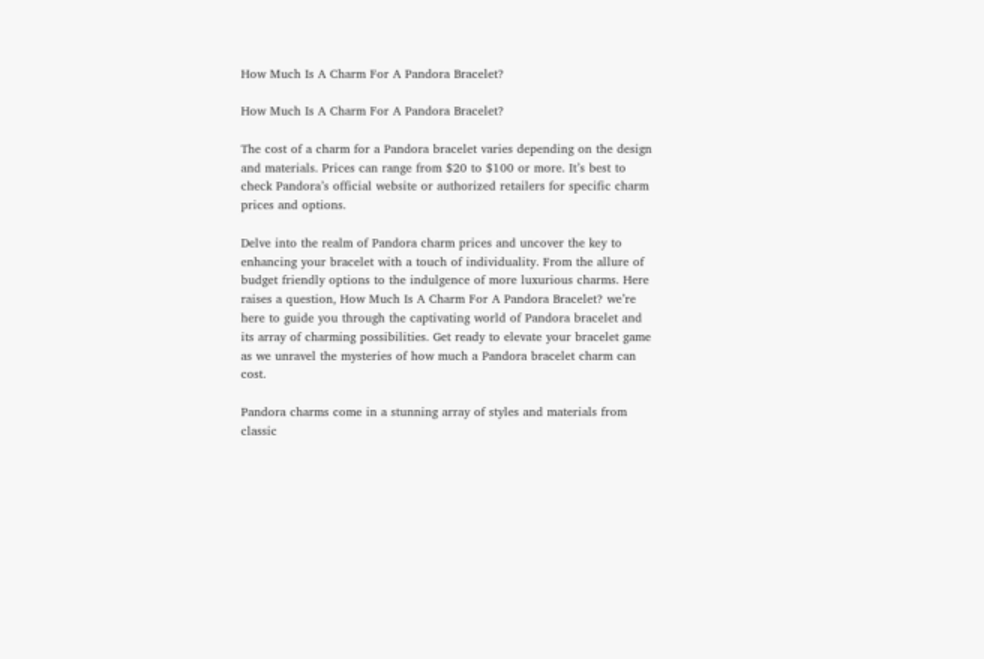How Much Is A Charm For A Pandora Bracelet?

How Much Is A Charm For A Pandora Bracelet?

The cost of a charm for a Pandora bracelet varies depending on the design and materials. Prices can range from $20 to $100 or more. It’s best to check Pandora’s official website or authorized retailers for specific charm prices and options.

Delve into the realm of Pandora charm prices and uncover the key to enhancing your bracelet with a touch of individuality. From the allure of budget friendly options to the indulgence of more luxurious charms. Here raises a question, How Much Is A Charm For A Pandora Bracelet? we’re here to guide you through the captivating world of Pandora bracelet and its array of charming possibilities. Get ready to elevate your bracelet game as we unravel the mysteries of how much a Pandora bracelet charm can cost.

Pandora charms come in a stunning array of styles and materials from classic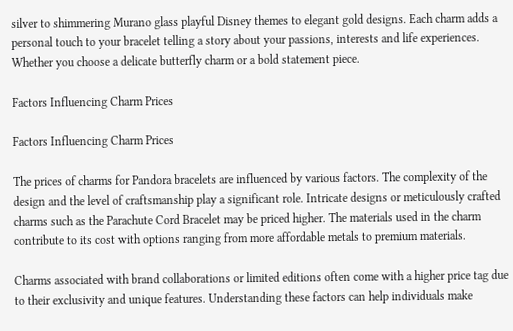silver to shimmering Murano glass playful Disney themes to elegant gold designs. Each charm adds a personal touch to your bracelet telling a story about your passions, interests and life experiences. Whether you choose a delicate butterfly charm or a bold statement piece.

Factors Influencing Charm Prices

Factors Influencing Charm Prices

The prices of charms for Pandora bracelets are influenced by various factors. The complexity of the design and the level of craftsmanship play a significant role. Intricate designs or meticulously crafted charms such as the Parachute Cord Bracelet may be priced higher. The materials used in the charm contribute to its cost with options ranging from more affordable metals to premium materials.

Charms associated with brand collaborations or limited editions often come with a higher price tag due to their exclusivity and unique features. Understanding these factors can help individuals make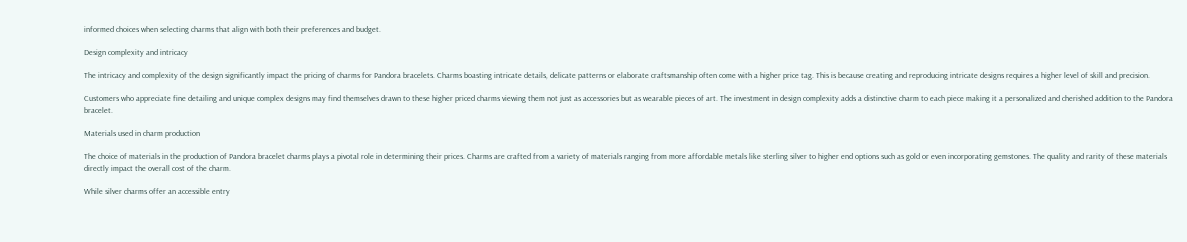informed choices when selecting charms that align with both their preferences and budget.

Design complexity and intricacy

The intricacy and complexity of the design significantly impact the pricing of charms for Pandora bracelets. Charms boasting intricate details, delicate patterns or elaborate craftsmanship often come with a higher price tag. This is because creating and reproducing intricate designs requires a higher level of skill and precision.

Customers who appreciate fine detailing and unique complex designs may find themselves drawn to these higher priced charms viewing them not just as accessories but as wearable pieces of art. The investment in design complexity adds a distinctive charm to each piece making it a personalized and cherished addition to the Pandora bracelet.

Materials used in charm production

The choice of materials in the production of Pandora bracelet charms plays a pivotal role in determining their prices. Charms are crafted from a variety of materials ranging from more affordable metals like sterling silver to higher end options such as gold or even incorporating gemstones. The quality and rarity of these materials directly impact the overall cost of the charm.

While silver charms offer an accessible entry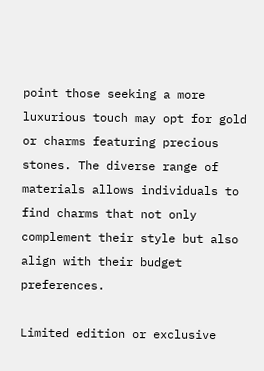point those seeking a more luxurious touch may opt for gold or charms featuring precious stones. The diverse range of materials allows individuals to find charms that not only complement their style but also align with their budget preferences.

Limited edition or exclusive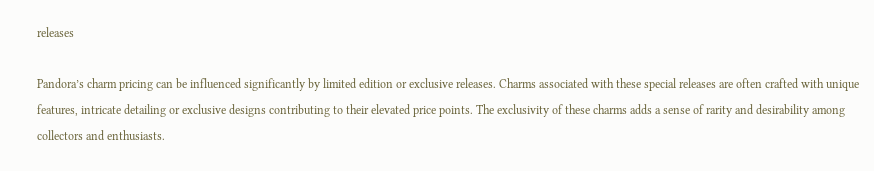releases

Pandora’s charm pricing can be influenced significantly by limited edition or exclusive releases. Charms associated with these special releases are often crafted with unique features, intricate detailing or exclusive designs contributing to their elevated price points. The exclusivity of these charms adds a sense of rarity and desirability among collectors and enthusiasts.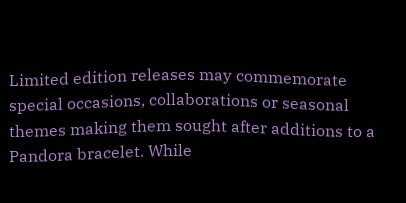Limited edition releases may commemorate special occasions, collaborations or seasonal themes making them sought after additions to a Pandora bracelet. While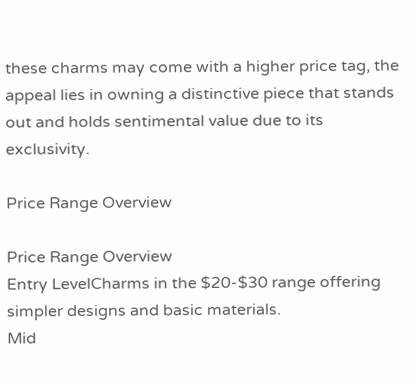these charms may come with a higher price tag, the appeal lies in owning a distinctive piece that stands out and holds sentimental value due to its exclusivity.

Price Range Overview

Price Range Overview
Entry LevelCharms in the $20-$30 range offering simpler designs and basic materials.
Mid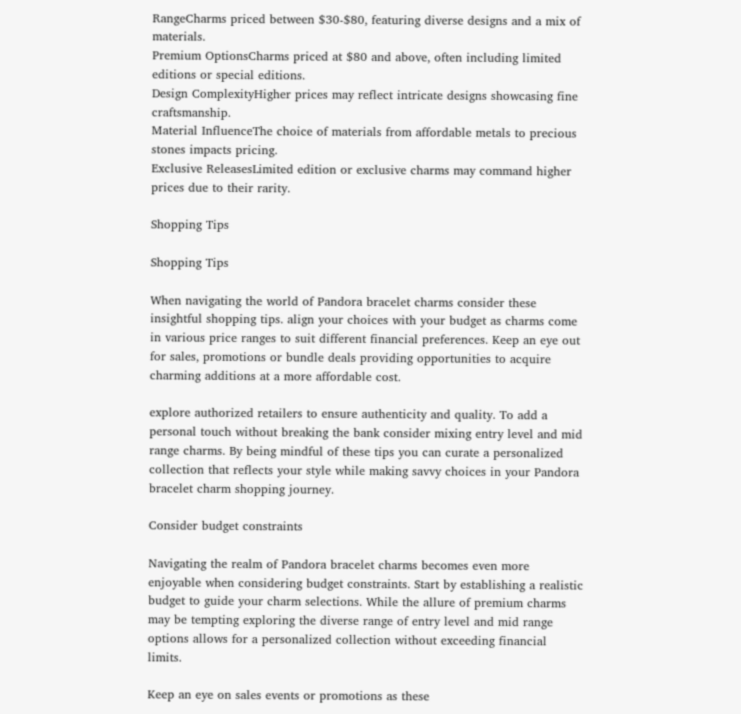RangeCharms priced between $30-$80, featuring diverse designs and a mix of materials.
Premium OptionsCharms priced at $80 and above, often including limited editions or special editions.
Design ComplexityHigher prices may reflect intricate designs showcasing fine craftsmanship.
Material InfluenceThe choice of materials from affordable metals to precious stones impacts pricing.
Exclusive ReleasesLimited edition or exclusive charms may command higher prices due to their rarity.

Shopping Tips

Shopping Tips

When navigating the world of Pandora bracelet charms consider these insightful shopping tips. align your choices with your budget as charms come in various price ranges to suit different financial preferences. Keep an eye out for sales, promotions or bundle deals providing opportunities to acquire charming additions at a more affordable cost.

explore authorized retailers to ensure authenticity and quality. To add a personal touch without breaking the bank consider mixing entry level and mid range charms. By being mindful of these tips you can curate a personalized collection that reflects your style while making savvy choices in your Pandora bracelet charm shopping journey.

Consider budget constraints

Navigating the realm of Pandora bracelet charms becomes even more enjoyable when considering budget constraints. Start by establishing a realistic budget to guide your charm selections. While the allure of premium charms may be tempting exploring the diverse range of entry level and mid range options allows for a personalized collection without exceeding financial limits.

Keep an eye on sales events or promotions as these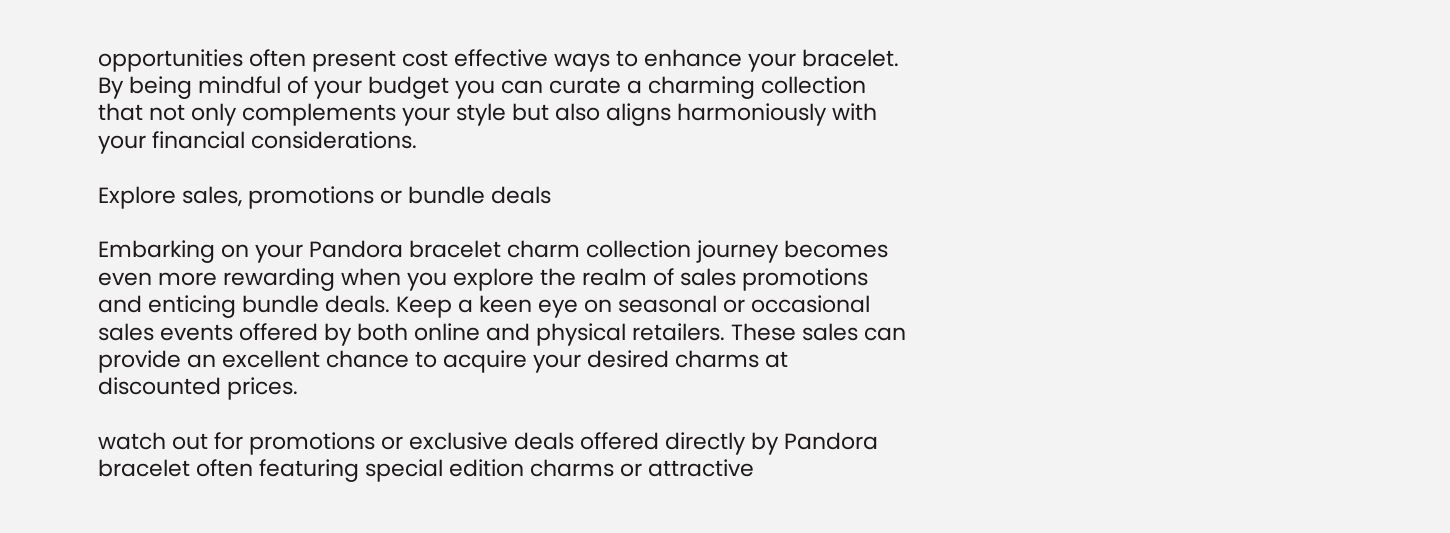opportunities often present cost effective ways to enhance your bracelet. By being mindful of your budget you can curate a charming collection that not only complements your style but also aligns harmoniously with your financial considerations.

Explore sales, promotions or bundle deals

Embarking on your Pandora bracelet charm collection journey becomes even more rewarding when you explore the realm of sales promotions and enticing bundle deals. Keep a keen eye on seasonal or occasional sales events offered by both online and physical retailers. These sales can provide an excellent chance to acquire your desired charms at discounted prices.

watch out for promotions or exclusive deals offered directly by Pandora bracelet often featuring special edition charms or attractive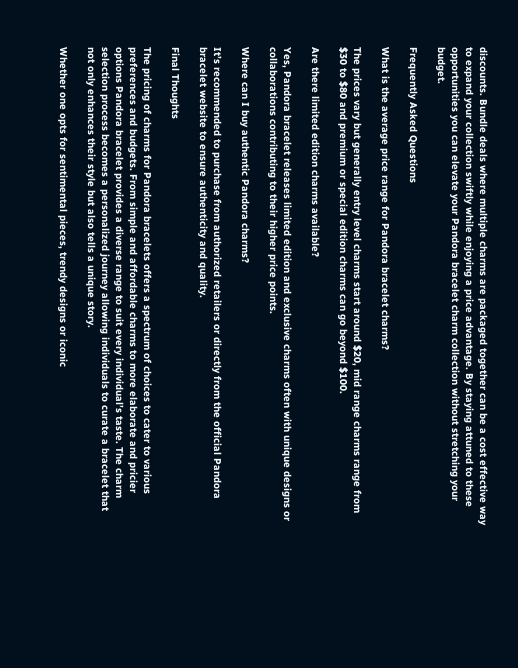discounts. Bundle deals where multiple charms are packaged together can be a cost effective way to expand your collection swiftly while enjoying a price advantage. By staying attuned to these opportunities you can elevate your Pandora bracelet charm collection without stretching your budget.

Frequently Asked Questions

What is the average price range for Pandora bracelet charms?

The prices vary but generally entry level charms start around $20, mid range charms range from $30 to $80 and premium or special edition charms can go beyond $100.

Are there limited edition charms available?

Yes, Pandora bracelet releases limited edition and exclusive charms often with unique designs or collaborations contributing to their higher price points.

Where can I buy authentic Pandora charms?

It’s recommended to purchase from authorized retailers or directly from the official Pandora bracelet website to ensure authenticity and quality.

Final Thoughts

The pricing of charms for Pandora bracelets offers a spectrum of choices to cater to various preferences and budgets. From simple and affordable charms to more elaborate and pricier options Pandora bracelet provides a diverse range to suit every individual’s taste. The charm selection process becomes a personalized journey allowing individuals to curate a bracelet that not only enhances their style but also tells a unique story.

Whether one opts for sentimental pieces, trendy designs or iconic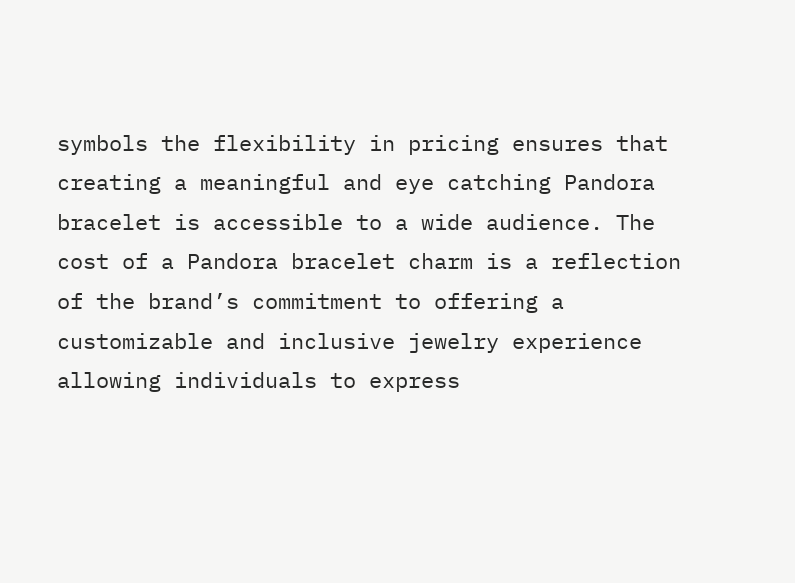symbols the flexibility in pricing ensures that creating a meaningful and eye catching Pandora bracelet is accessible to a wide audience. The cost of a Pandora bracelet charm is a reflection of the brand’s commitment to offering a customizable and inclusive jewelry experience allowing individuals to express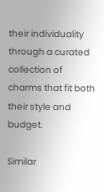their individuality through a curated collection of charms that fit both their style and budget.

Similar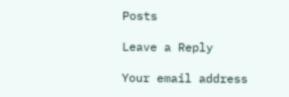Posts

Leave a Reply

Your email address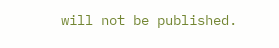will not be published.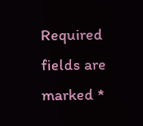Required fields are marked *